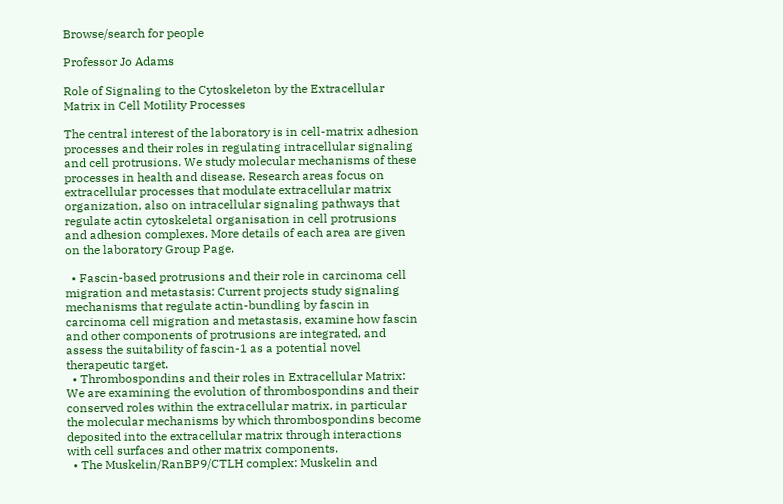Browse/search for people

Professor Jo Adams

Role of Signaling to the Cytoskeleton by the Extracellular Matrix in Cell Motility Processes

The central interest of the laboratory is in cell-matrix adhesion processes and their roles in regulating intracellular signaling and cell protrusions. We study molecular mechanisms of these processes in health and disease. Research areas focus on extracellular processes that modulate extracellular matrix organization, also on intracellular signaling pathways that regulate actin cytoskeletal organisation in cell protrusions and adhesion complexes. More details of each area are given on the laboratory Group Page.

  • Fascin-based protrusions and their role in carcinoma cell migration and metastasis: Current projects study signaling mechanisms that regulate actin-bundling by fascin in carcinoma cell migration and metastasis, examine how fascin and other components of protrusions are integrated, and assess the suitability of fascin-1 as a potential novel therapeutic target.
  • Thrombospondins and their roles in Extracellular Matrix: We are examining the evolution of thrombospondins and their conserved roles within the extracellular matrix, in particular the molecular mechanisms by which thrombospondins become deposited into the extracellular matrix through interactions with cell surfaces and other matrix components.
  • The Muskelin/RanBP9/CTLH complex: Muskelin and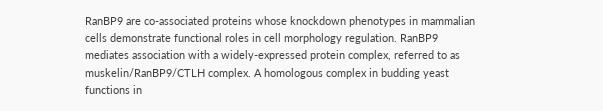RanBP9 are co-associated proteins whose knockdown phenotypes in mammalian cells demonstrate functional roles in cell morphology regulation. RanBP9 mediates association with a widely-expressed protein complex, referred to as muskelin/RanBP9/CTLH complex. A homologous complex in budding yeast functions in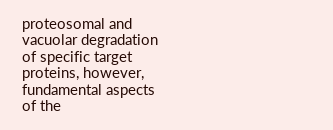proteosomal and vacuolar degradation of specific target proteins, however, fundamental aspects of the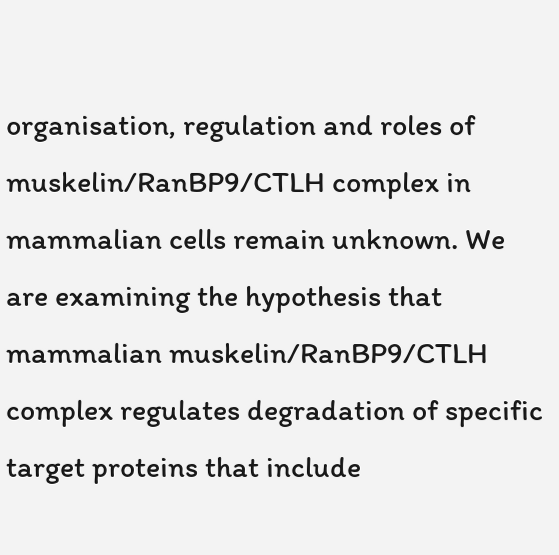organisation, regulation and roles of muskelin/RanBP9/CTLH complex in mammalian cells remain unknown. We are examining the hypothesis that mammalian muskelin/RanBP9/CTLH complex regulates degradation of specific target proteins that include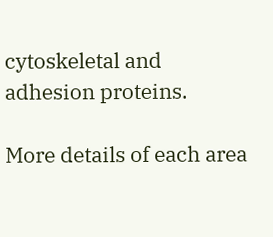cytoskeletal and adhesion proteins.

More details of each area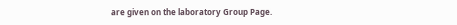are given on the laboratory Group Page.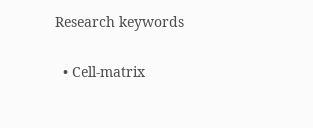Research keywords

  • Cell-matrix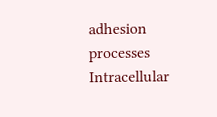adhesion processes Intracellular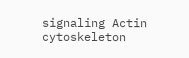signaling Actin cytoskeleton